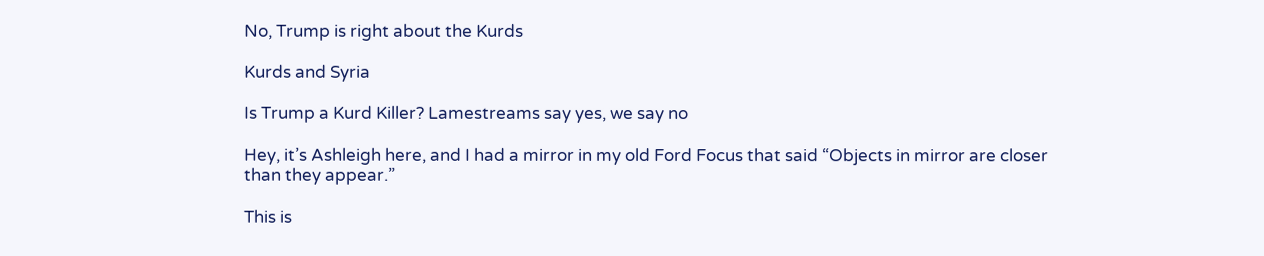No, Trump is right about the Kurds

Kurds and Syria

Is Trump a Kurd Killer? Lamestreams say yes, we say no

Hey, it’s Ashleigh here, and I had a mirror in my old Ford Focus that said “Objects in mirror are closer than they appear.”

This is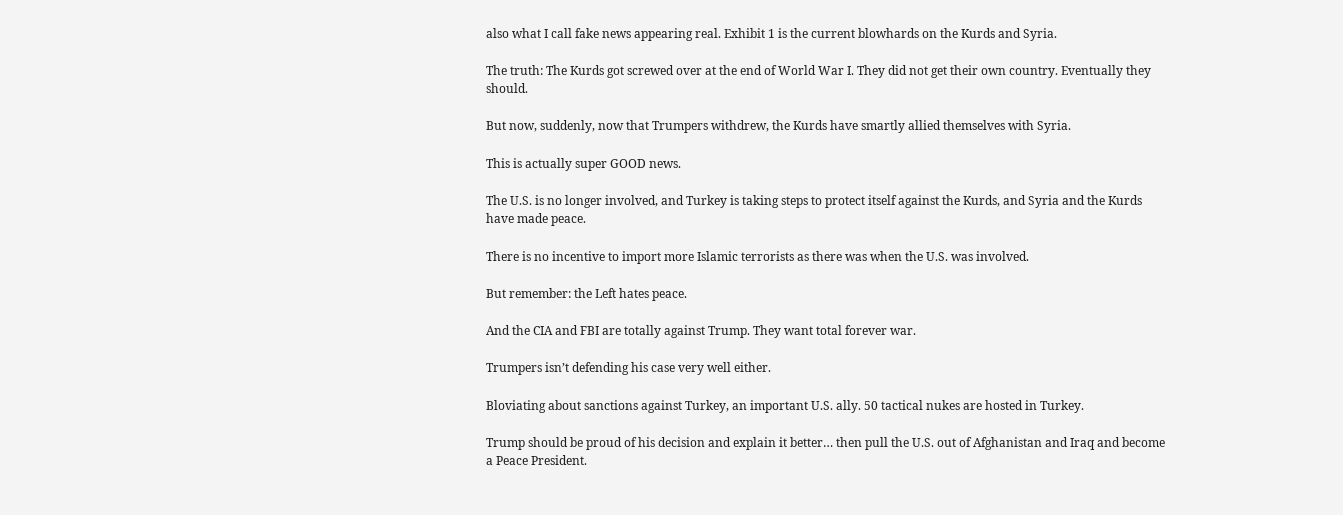also what I call fake news appearing real. Exhibit 1 is the current blowhards on the Kurds and Syria.

The truth: The Kurds got screwed over at the end of World War I. They did not get their own country. Eventually they should.

But now, suddenly, now that Trumpers withdrew, the Kurds have smartly allied themselves with Syria.

This is actually super GOOD news.

The U.S. is no longer involved, and Turkey is taking steps to protect itself against the Kurds, and Syria and the Kurds have made peace.

There is no incentive to import more Islamic terrorists as there was when the U.S. was involved.

But remember: the Left hates peace.

And the CIA and FBI are totally against Trump. They want total forever war.

Trumpers isn’t defending his case very well either.

Bloviating about sanctions against Turkey, an important U.S. ally. 50 tactical nukes are hosted in Turkey.

Trump should be proud of his decision and explain it better… then pull the U.S. out of Afghanistan and Iraq and become a Peace President.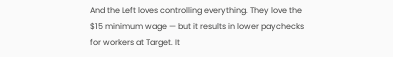And the Left loves controlling everything. They love the $15 minimum wage — but it results in lower paychecks for workers at Target. It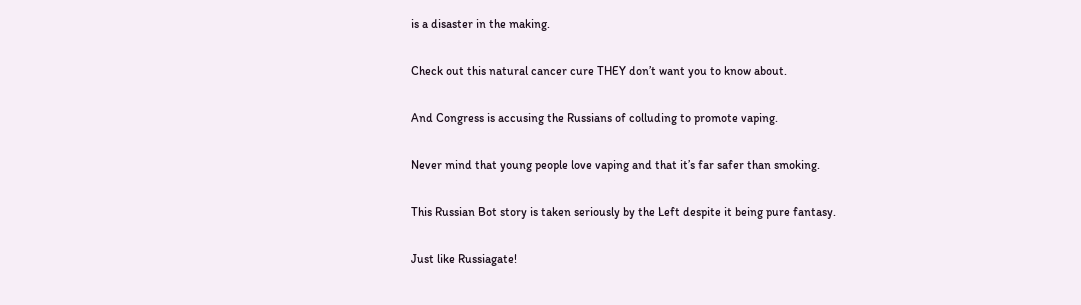is a disaster in the making.

Check out this natural cancer cure THEY don’t want you to know about.

And Congress is accusing the Russians of colluding to promote vaping.

Never mind that young people love vaping and that it’s far safer than smoking.

This Russian Bot story is taken seriously by the Left despite it being pure fantasy.

Just like Russiagate!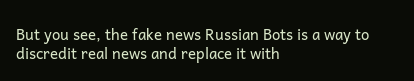But you see, the fake news Russian Bots is a way to discredit real news and replace it with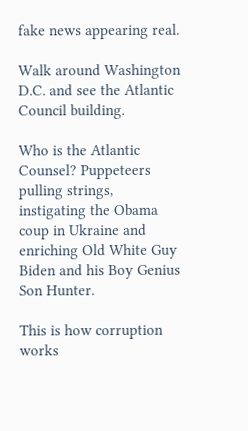fake news appearing real.

Walk around Washington D.C. and see the Atlantic Council building.

Who is the Atlantic Counsel? Puppeteers pulling strings, instigating the Obama coup in Ukraine and enriching Old White Guy Biden and his Boy Genius Son Hunter.

This is how corruption works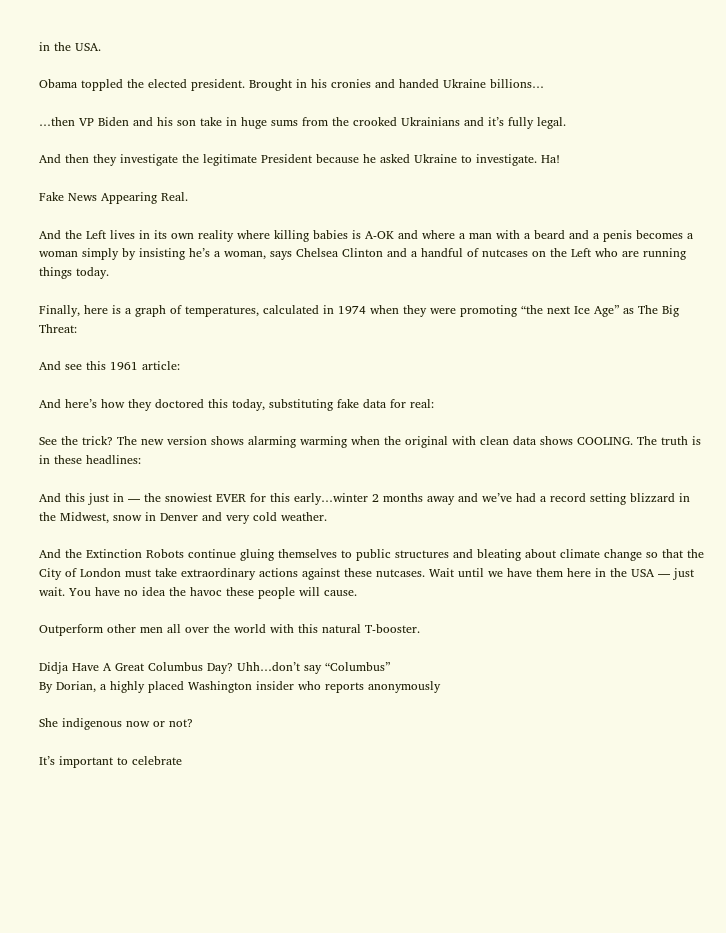in the USA.

Obama toppled the elected president. Brought in his cronies and handed Ukraine billions…

…then VP Biden and his son take in huge sums from the crooked Ukrainians and it’s fully legal.

And then they investigate the legitimate President because he asked Ukraine to investigate. Ha!

Fake News Appearing Real.

And the Left lives in its own reality where killing babies is A-OK and where a man with a beard and a penis becomes a woman simply by insisting he’s a woman, says Chelsea Clinton and a handful of nutcases on the Left who are running things today.

Finally, here is a graph of temperatures, calculated in 1974 when they were promoting “the next Ice Age” as The Big Threat:

And see this 1961 article:

And here’s how they doctored this today, substituting fake data for real:

See the trick? The new version shows alarming warming when the original with clean data shows COOLING. The truth is in these headlines:

And this just in — the snowiest EVER for this early…winter 2 months away and we’ve had a record setting blizzard in the Midwest, snow in Denver and very cold weather.

And the Extinction Robots continue gluing themselves to public structures and bleating about climate change so that the City of London must take extraordinary actions against these nutcases. Wait until we have them here in the USA — just wait. You have no idea the havoc these people will cause.

Outperform other men all over the world with this natural T-booster.

Didja Have A Great Columbus Day? Uhh…don’t say “Columbus”
By Dorian, a highly placed Washington insider who reports anonymously

She indigenous now or not?

It’s important to celebrate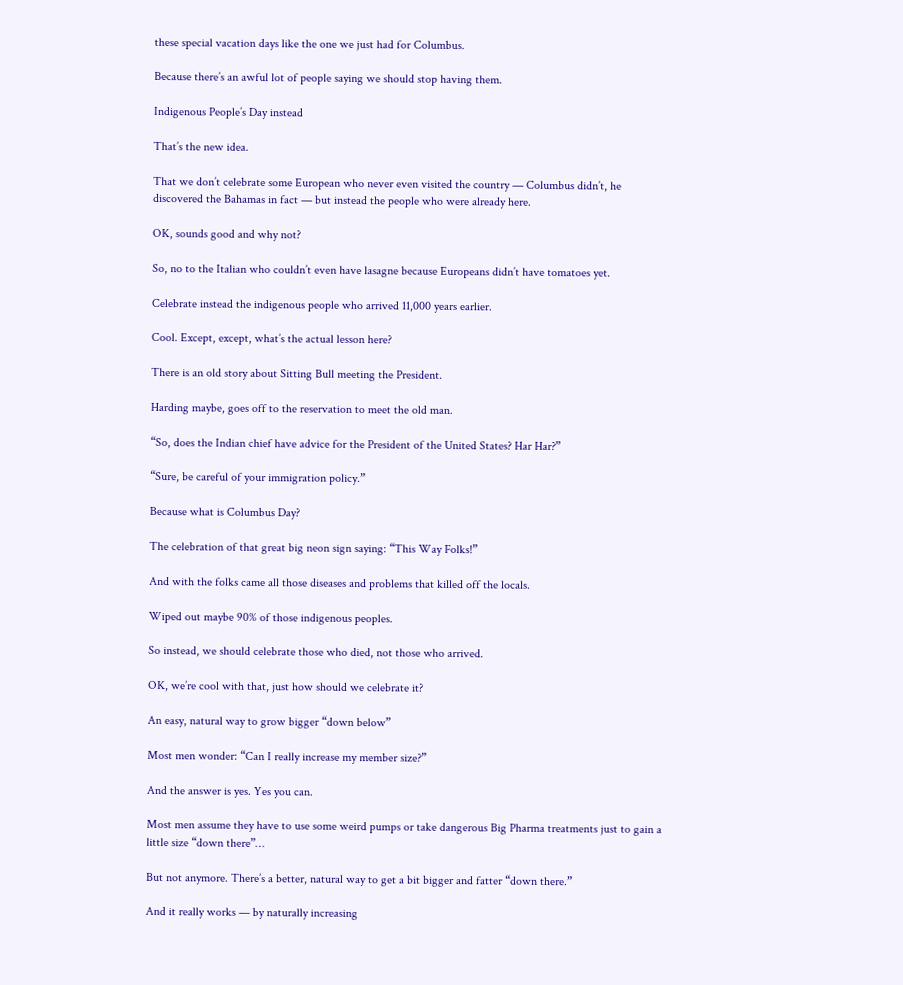these special vacation days like the one we just had for Columbus.

Because there’s an awful lot of people saying we should stop having them.

Indigenous People’s Day instead

That’s the new idea.

That we don’t celebrate some European who never even visited the country — Columbus didn’t, he discovered the Bahamas in fact — but instead the people who were already here.

OK, sounds good and why not?

So, no to the Italian who couldn’t even have lasagne because Europeans didn’t have tomatoes yet.

Celebrate instead the indigenous people who arrived 11,000 years earlier.

Cool. Except, except, what’s the actual lesson here?

There is an old story about Sitting Bull meeting the President.

Harding maybe, goes off to the reservation to meet the old man.

“So, does the Indian chief have advice for the President of the United States? Har Har?”

“Sure, be careful of your immigration policy.”

Because what is Columbus Day?

The celebration of that great big neon sign saying: “This Way Folks!”

And with the folks came all those diseases and problems that killed off the locals.

Wiped out maybe 90% of those indigenous peoples.

So instead, we should celebrate those who died, not those who arrived.

OK, we’re cool with that, just how should we celebrate it?

An easy, natural way to grow bigger “down below”

Most men wonder: “Can I really increase my member size?”

And the answer is yes. Yes you can.

Most men assume they have to use some weird pumps or take dangerous Big Pharma treatments just to gain a little size “down there”…

But not anymore. There’s a better, natural way to get a bit bigger and fatter “down there.”

And it really works — by naturally increasing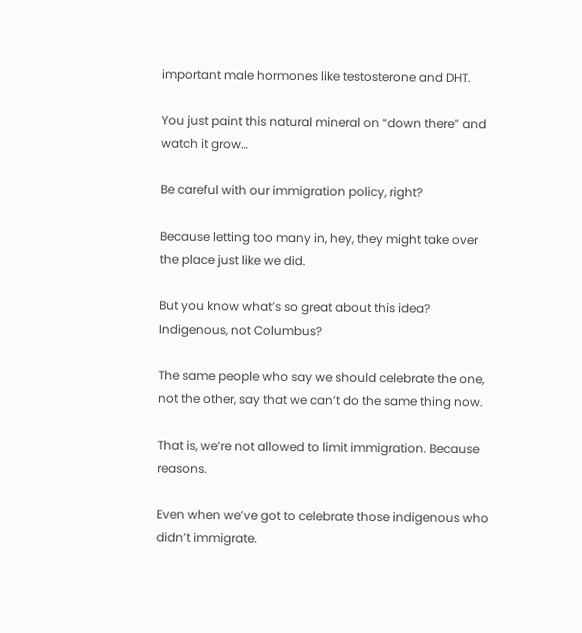important male hormones like testosterone and DHT.

You just paint this natural mineral on “down there” and watch it grow…

Be careful with our immigration policy, right?

Because letting too many in, hey, they might take over the place just like we did.

But you know what’s so great about this idea? Indigenous, not Columbus?

The same people who say we should celebrate the one, not the other, say that we can’t do the same thing now.

That is, we’re not allowed to limit immigration. Because reasons.

Even when we’ve got to celebrate those indigenous who didn’t immigrate.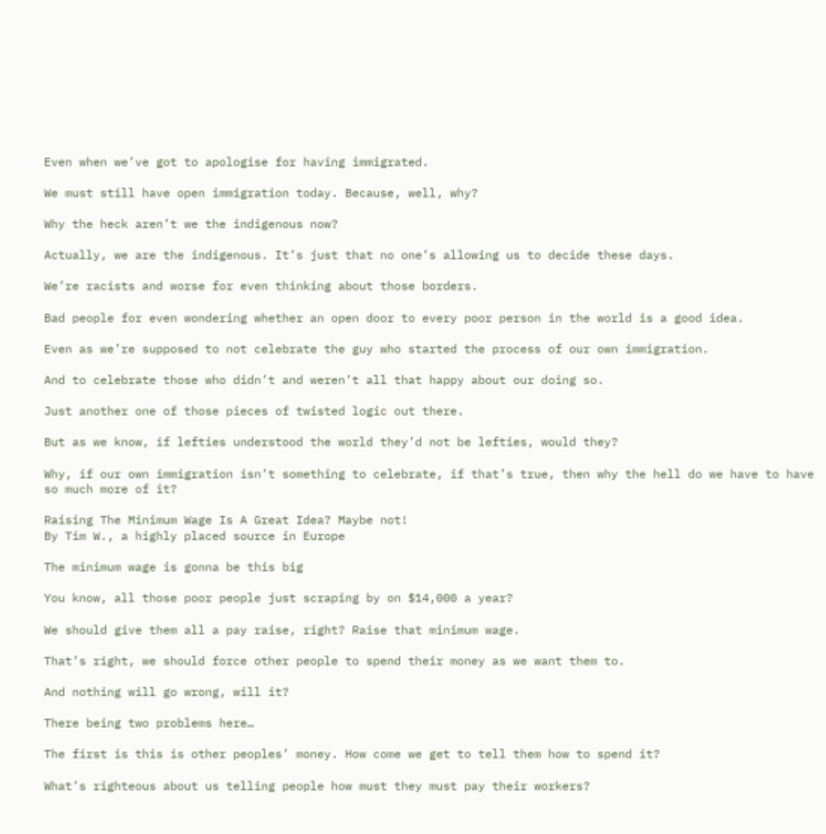Even when we’ve got to apologise for having immigrated.

We must still have open immigration today. Because, well, why?

Why the heck aren’t we the indigenous now?

Actually, we are the indigenous. It’s just that no one’s allowing us to decide these days.

We’re racists and worse for even thinking about those borders.

Bad people for even wondering whether an open door to every poor person in the world is a good idea.

Even as we’re supposed to not celebrate the guy who started the process of our own immigration.

And to celebrate those who didn’t and weren’t all that happy about our doing so.

Just another one of those pieces of twisted logic out there.

But as we know, if lefties understood the world they’d not be lefties, would they?

Why, if our own immigration isn’t something to celebrate, if that’s true, then why the hell do we have to have so much more of it?

Raising The Minimum Wage Is A Great Idea? Maybe not!
By Tim W., a highly placed source in Europe

The minimum wage is gonna be this big

You know, all those poor people just scraping by on $14,000 a year?

We should give them all a pay raise, right? Raise that minimum wage.

That’s right, we should force other people to spend their money as we want them to.

And nothing will go wrong, will it?

There being two problems here…

The first is this is other peoples’ money. How come we get to tell them how to spend it?

What’s righteous about us telling people how must they must pay their workers?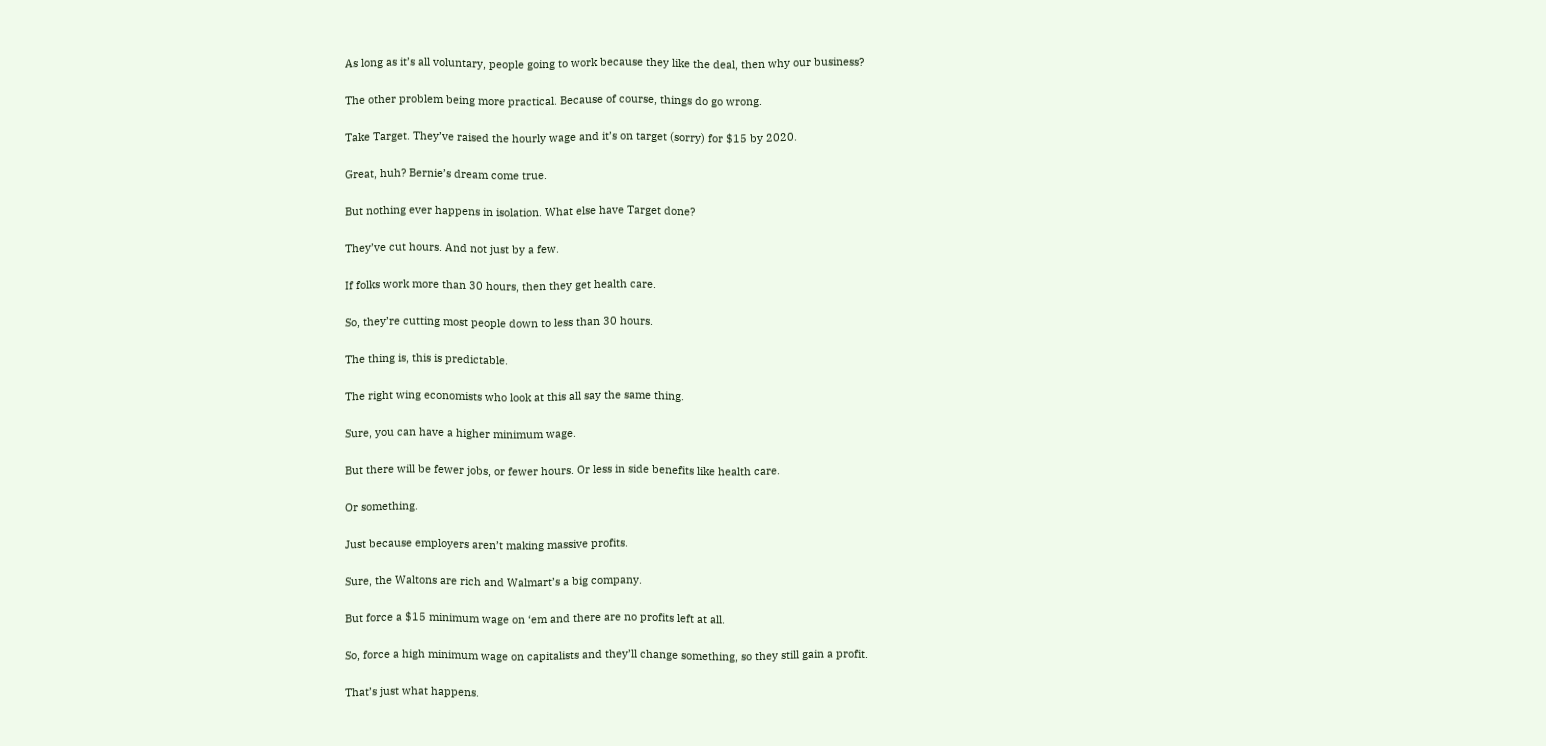As long as it’s all voluntary, people going to work because they like the deal, then why our business?

The other problem being more practical. Because of course, things do go wrong.

Take Target. They’ve raised the hourly wage and it’s on target (sorry) for $15 by 2020.

Great, huh? Bernie’s dream come true.

But nothing ever happens in isolation. What else have Target done?

They’ve cut hours. And not just by a few.

If folks work more than 30 hours, then they get health care.

So, they’re cutting most people down to less than 30 hours.

The thing is, this is predictable.

The right wing economists who look at this all say the same thing.

Sure, you can have a higher minimum wage.

But there will be fewer jobs, or fewer hours. Or less in side benefits like health care.

Or something.

Just because employers aren’t making massive profits.

Sure, the Waltons are rich and Walmart’s a big company.

But force a $15 minimum wage on ‘em and there are no profits left at all.

So, force a high minimum wage on capitalists and they’ll change something, so they still gain a profit.

That’s just what happens.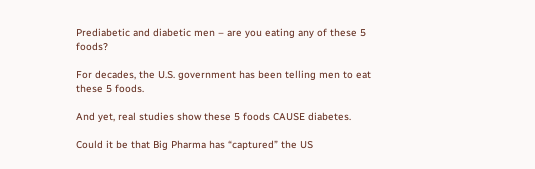Prediabetic and diabetic men – are you eating any of these 5 foods?

For decades, the U.S. government has been telling men to eat these 5 foods.

And yet, real studies show these 5 foods CAUSE diabetes.

Could it be that Big Pharma has “captured” the US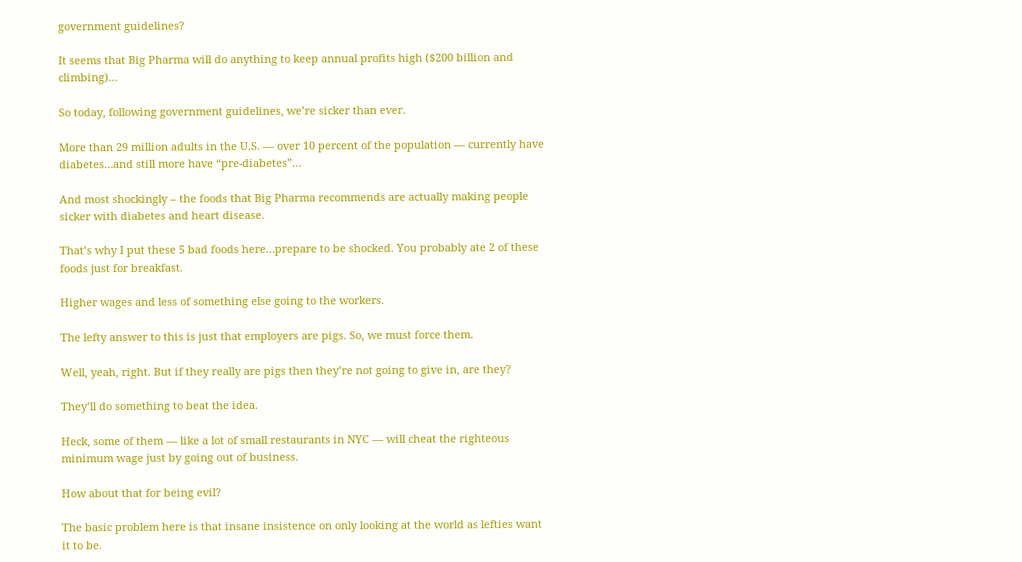government guidelines?

It seems that Big Pharma will do anything to keep annual profits high ($200 billion and climbing)…

So today, following government guidelines, we’re sicker than ever.

More than 29 million adults in the U.S. — over 10 percent of the population — currently have diabetes…and still more have “pre-diabetes”…

And most shockingly – the foods that Big Pharma recommends are actually making people sicker with diabetes and heart disease.

That’s why I put these 5 bad foods here…prepare to be shocked. You probably ate 2 of these foods just for breakfast.

Higher wages and less of something else going to the workers.

The lefty answer to this is just that employers are pigs. So, we must force them.

Well, yeah, right. But if they really are pigs then they’re not going to give in, are they?

They’ll do something to beat the idea.

Heck, some of them — like a lot of small restaurants in NYC — will cheat the righteous minimum wage just by going out of business.

How about that for being evil?

The basic problem here is that insane insistence on only looking at the world as lefties want it to be.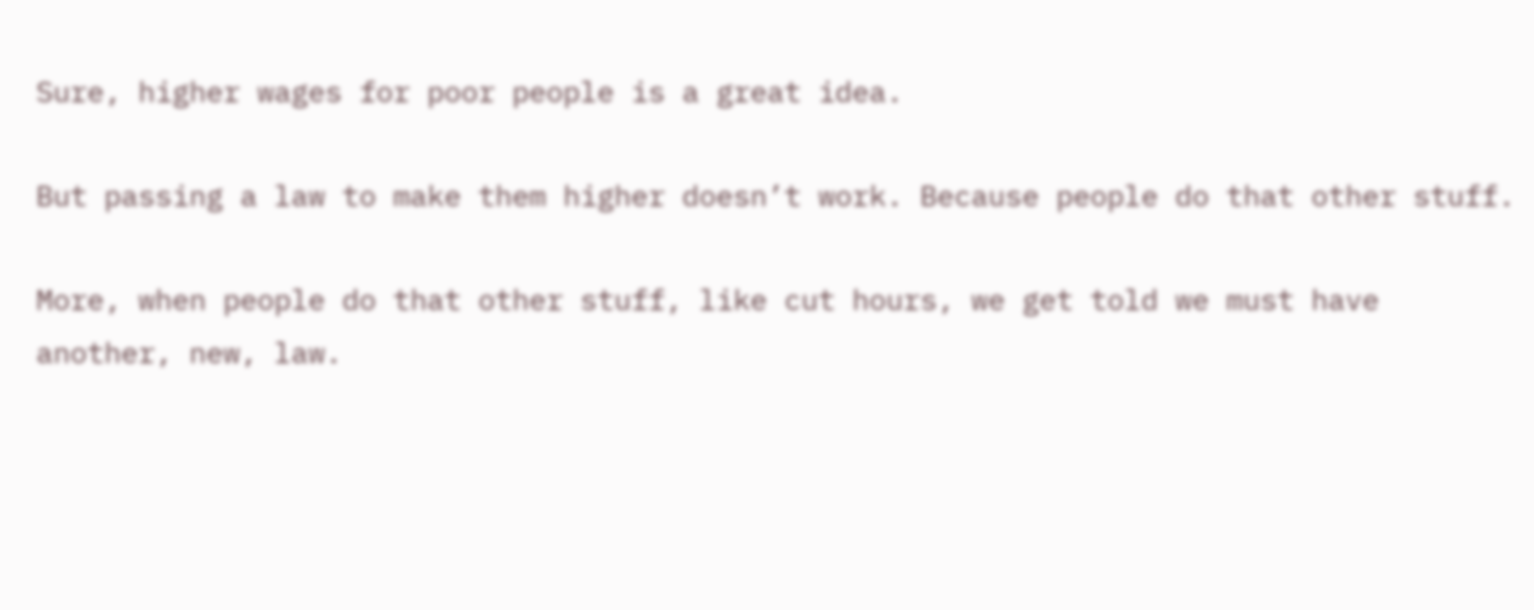Sure, higher wages for poor people is a great idea.

But passing a law to make them higher doesn’t work. Because people do that other stuff.

More, when people do that other stuff, like cut hours, we get told we must have another, new, law.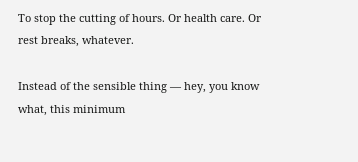To stop the cutting of hours. Or health care. Or rest breaks, whatever.

Instead of the sensible thing — hey, you know what, this minimum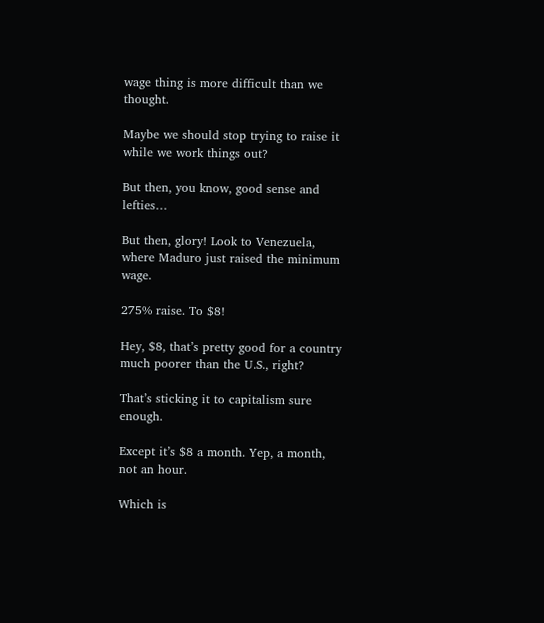wage thing is more difficult than we thought.

Maybe we should stop trying to raise it while we work things out?

But then, you know, good sense and lefties…

But then, glory! Look to Venezuela, where Maduro just raised the minimum wage.

275% raise. To $8!

Hey, $8, that’s pretty good for a country much poorer than the U.S., right?

That’s sticking it to capitalism sure enough.

Except it’s $8 a month. Yep, a month, not an hour.

Which is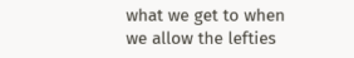what we get to when we allow the lefties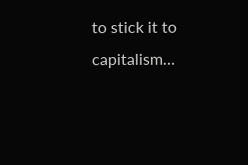to stick it to capitalism…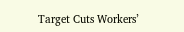Target Cuts Workers’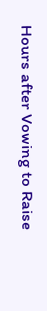Hours after Vowing to Raise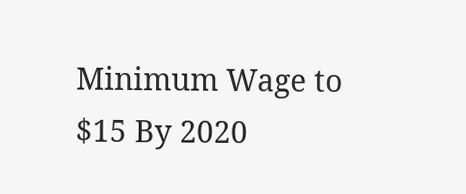Minimum Wage to $15 By 2020